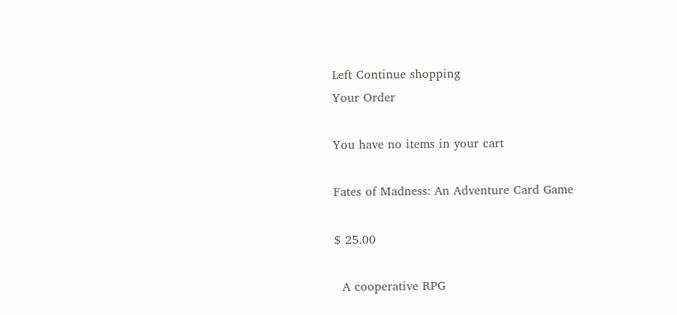Left Continue shopping
Your Order

You have no items in your cart

Fates of Madness: An Adventure Card Game

$ 25.00

  A cooperative RPG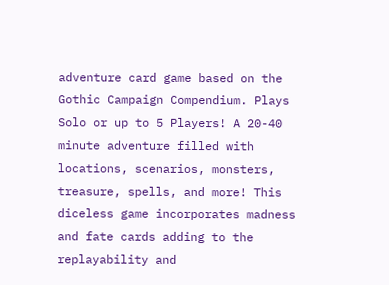adventure card game based on the Gothic Campaign Compendium. Plays Solo or up to 5 Players! A 20-40 minute adventure filled with locations, scenarios, monsters, treasure, spells, and more! This diceless game incorporates madness and fate cards adding to the replayability and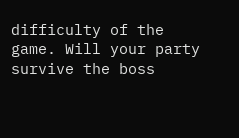difficulty of the game. Will your party survive the boss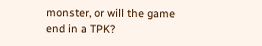monster, or will the game end in a TPK?